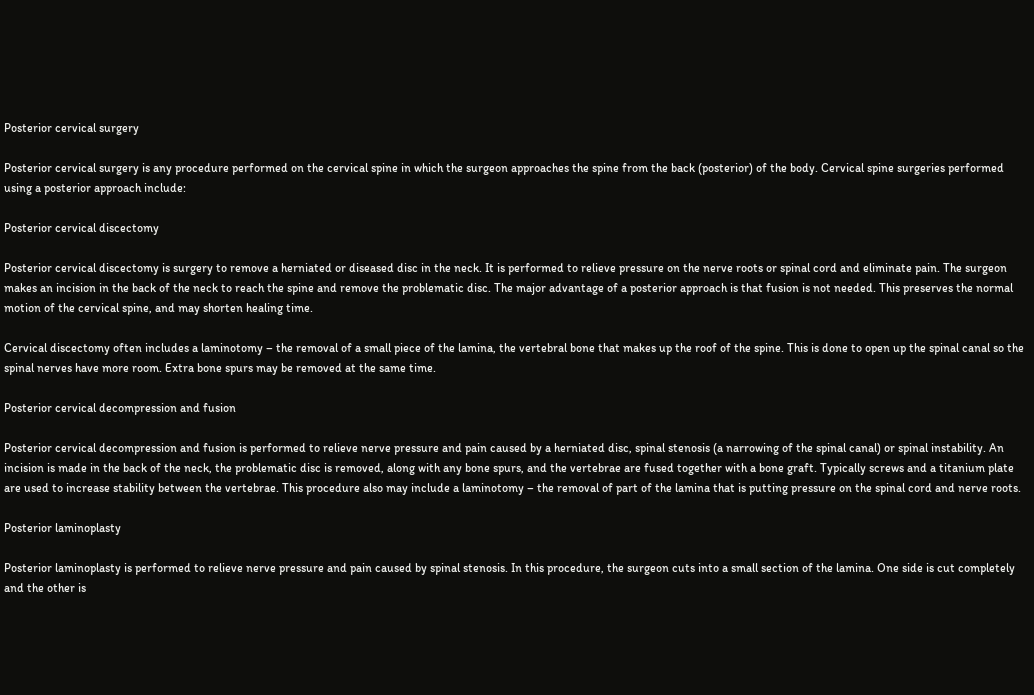Posterior cervical surgery

Posterior cervical surgery is any procedure performed on the cervical spine in which the surgeon approaches the spine from the back (posterior) of the body. Cervical spine surgeries performed using a posterior approach include:

Posterior cervical discectomy

Posterior cervical discectomy is surgery to remove a herniated or diseased disc in the neck. It is performed to relieve pressure on the nerve roots or spinal cord and eliminate pain. The surgeon makes an incision in the back of the neck to reach the spine and remove the problematic disc. The major advantage of a posterior approach is that fusion is not needed. This preserves the normal motion of the cervical spine, and may shorten healing time.

Cervical discectomy often includes a laminotomy – the removal of a small piece of the lamina, the vertebral bone that makes up the roof of the spine. This is done to open up the spinal canal so the spinal nerves have more room. Extra bone spurs may be removed at the same time.

Posterior cervical decompression and fusion

Posterior cervical decompression and fusion is performed to relieve nerve pressure and pain caused by a herniated disc, spinal stenosis (a narrowing of the spinal canal) or spinal instability. An incision is made in the back of the neck, the problematic disc is removed, along with any bone spurs, and the vertebrae are fused together with a bone graft. Typically screws and a titanium plate are used to increase stability between the vertebrae. This procedure also may include a laminotomy – the removal of part of the lamina that is putting pressure on the spinal cord and nerve roots.

Posterior laminoplasty

Posterior laminoplasty is performed to relieve nerve pressure and pain caused by spinal stenosis. In this procedure, the surgeon cuts into a small section of the lamina. One side is cut completely and the other is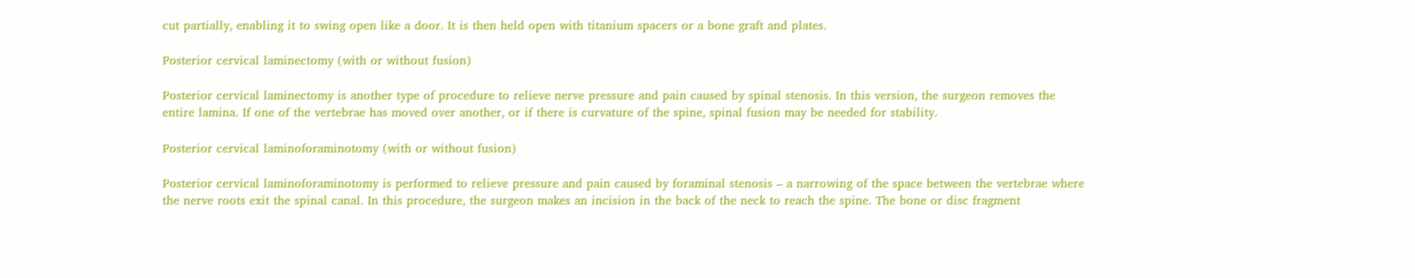cut partially, enabling it to swing open like a door. It is then held open with titanium spacers or a bone graft and plates.

Posterior cervical laminectomy (with or without fusion)

Posterior cervical laminectomy is another type of procedure to relieve nerve pressure and pain caused by spinal stenosis. In this version, the surgeon removes the entire lamina. If one of the vertebrae has moved over another, or if there is curvature of the spine, spinal fusion may be needed for stability.

Posterior cervical laminoforaminotomy (with or without fusion)

Posterior cervical laminoforaminotomy is performed to relieve pressure and pain caused by foraminal stenosis – a narrowing of the space between the vertebrae where the nerve roots exit the spinal canal. In this procedure, the surgeon makes an incision in the back of the neck to reach the spine. The bone or disc fragment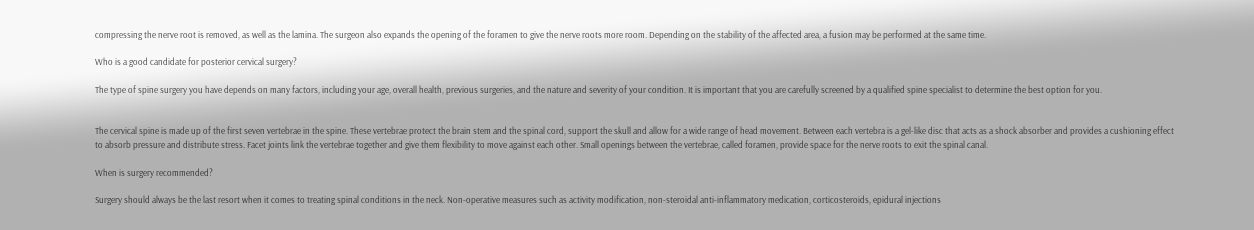compressing the nerve root is removed, as well as the lamina. The surgeon also expands the opening of the foramen to give the nerve roots more room. Depending on the stability of the affected area, a fusion may be performed at the same time.

Who is a good candidate for posterior cervical surgery?

The type of spine surgery you have depends on many factors, including your age, overall health, previous surgeries, and the nature and severity of your condition. It is important that you are carefully screened by a qualified spine specialist to determine the best option for you.


The cervical spine is made up of the first seven vertebrae in the spine. These vertebrae protect the brain stem and the spinal cord, support the skull and allow for a wide range of head movement. Between each vertebra is a gel-like disc that acts as a shock absorber and provides a cushioning effect to absorb pressure and distribute stress. Facet joints link the vertebrae together and give them flexibility to move against each other. Small openings between the vertebrae, called foramen, provide space for the nerve roots to exit the spinal canal.

When is surgery recommended?

Surgery should always be the last resort when it comes to treating spinal conditions in the neck. Non-operative measures such as activity modification, non-steroidal anti-inflammatory medication, corticosteroids, epidural injections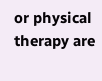or physical therapy are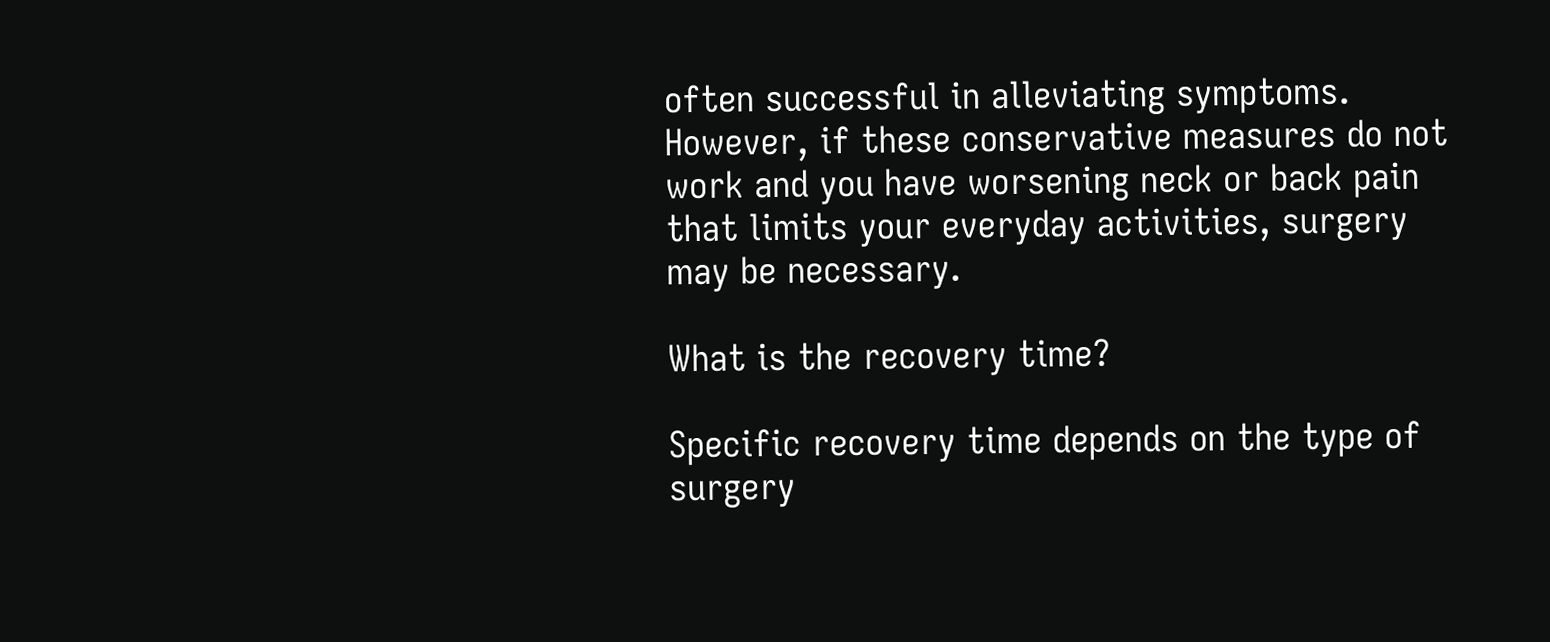often successful in alleviating symptoms. However, if these conservative measures do not work and you have worsening neck or back pain that limits your everyday activities, surgery may be necessary.

What is the recovery time?

Specific recovery time depends on the type of surgery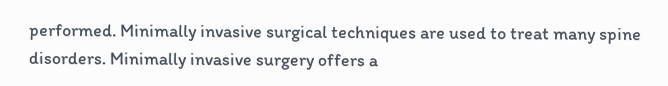performed. Minimally invasive surgical techniques are used to treat many spine disorders. Minimally invasive surgery offers a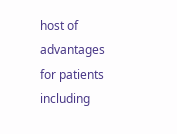host of advantages for patients including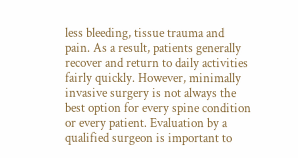less bleeding, tissue trauma and pain. As a result, patients generally recover and return to daily activities fairly quickly. However, minimally invasive surgery is not always the best option for every spine condition or every patient. Evaluation by a qualified surgeon is important to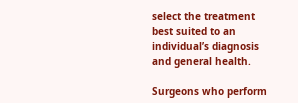select the treatment best suited to an individual’s diagnosis and general health.

Surgeons who perform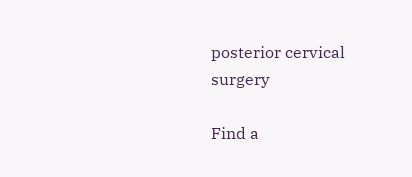posterior cervical surgery

Find a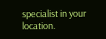specialist in your location.